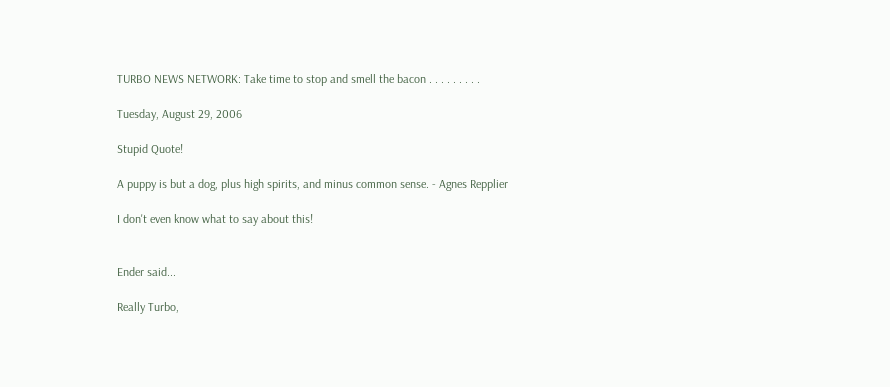TURBO NEWS NETWORK: Take time to stop and smell the bacon . . . . . . . . .

Tuesday, August 29, 2006

Stupid Quote!

A puppy is but a dog, plus high spirits, and minus common sense. - Agnes Repplier

I don't even know what to say about this!


Ender said...

Really Turbo,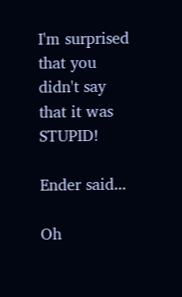I'm surprised that you didn't say that it was STUPID!

Ender said...

Oh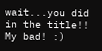wait...you did in the title!! My bad! :)